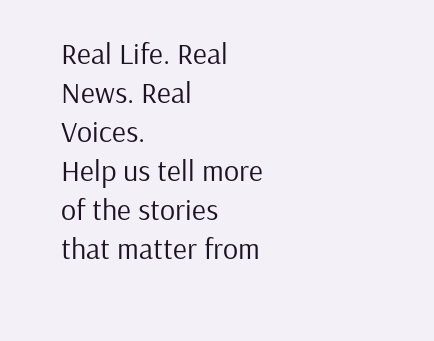Real Life. Real News. Real Voices.
Help us tell more of the stories that matter from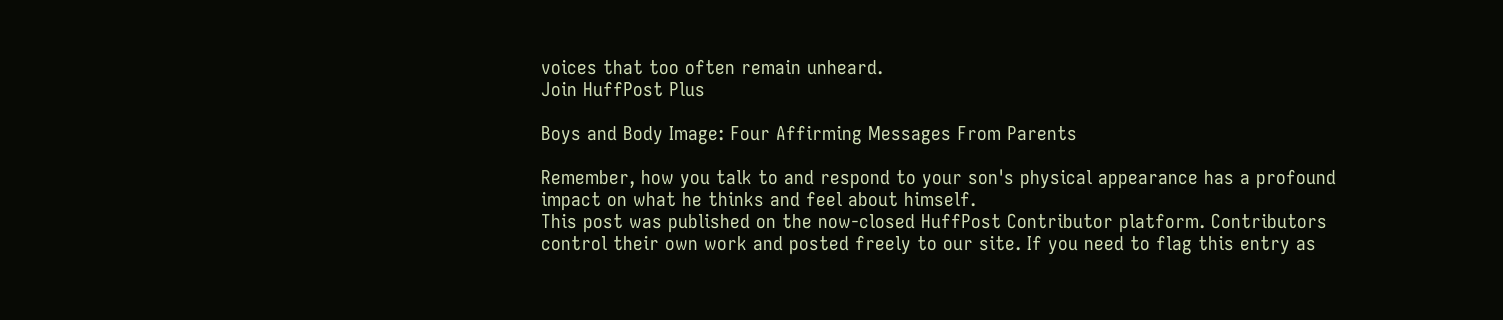voices that too often remain unheard.
Join HuffPost Plus

Boys and Body Image: Four Affirming Messages From Parents

Remember, how you talk to and respond to your son's physical appearance has a profound impact on what he thinks and feel about himself.
This post was published on the now-closed HuffPost Contributor platform. Contributors control their own work and posted freely to our site. If you need to flag this entry as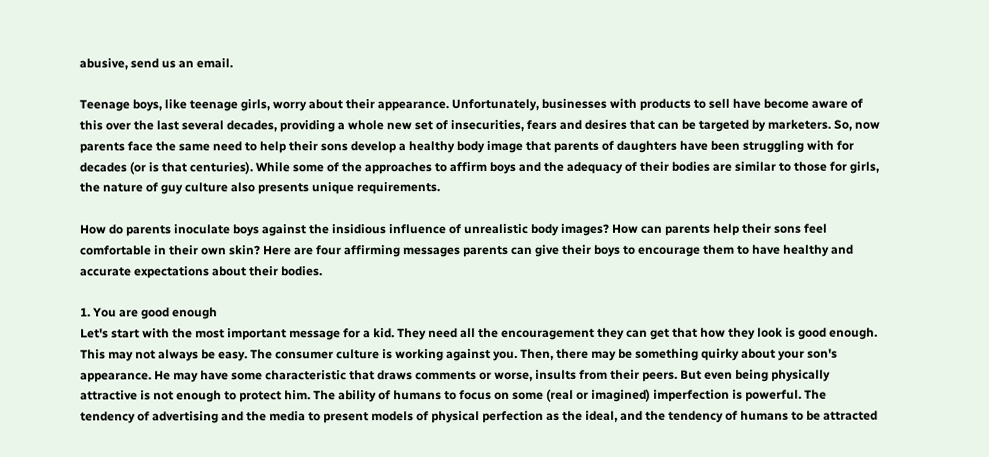abusive, send us an email.

Teenage boys, like teenage girls, worry about their appearance. Unfortunately, businesses with products to sell have become aware of this over the last several decades, providing a whole new set of insecurities, fears and desires that can be targeted by marketers. So, now parents face the same need to help their sons develop a healthy body image that parents of daughters have been struggling with for decades (or is that centuries). While some of the approaches to affirm boys and the adequacy of their bodies are similar to those for girls, the nature of guy culture also presents unique requirements.

How do parents inoculate boys against the insidious influence of unrealistic body images? How can parents help their sons feel comfortable in their own skin? Here are four affirming messages parents can give their boys to encourage them to have healthy and accurate expectations about their bodies.

1. You are good enough
Let's start with the most important message for a kid. They need all the encouragement they can get that how they look is good enough. This may not always be easy. The consumer culture is working against you. Then, there may be something quirky about your son's appearance. He may have some characteristic that draws comments or worse, insults from their peers. But even being physically attractive is not enough to protect him. The ability of humans to focus on some (real or imagined) imperfection is powerful. The tendency of advertising and the media to present models of physical perfection as the ideal, and the tendency of humans to be attracted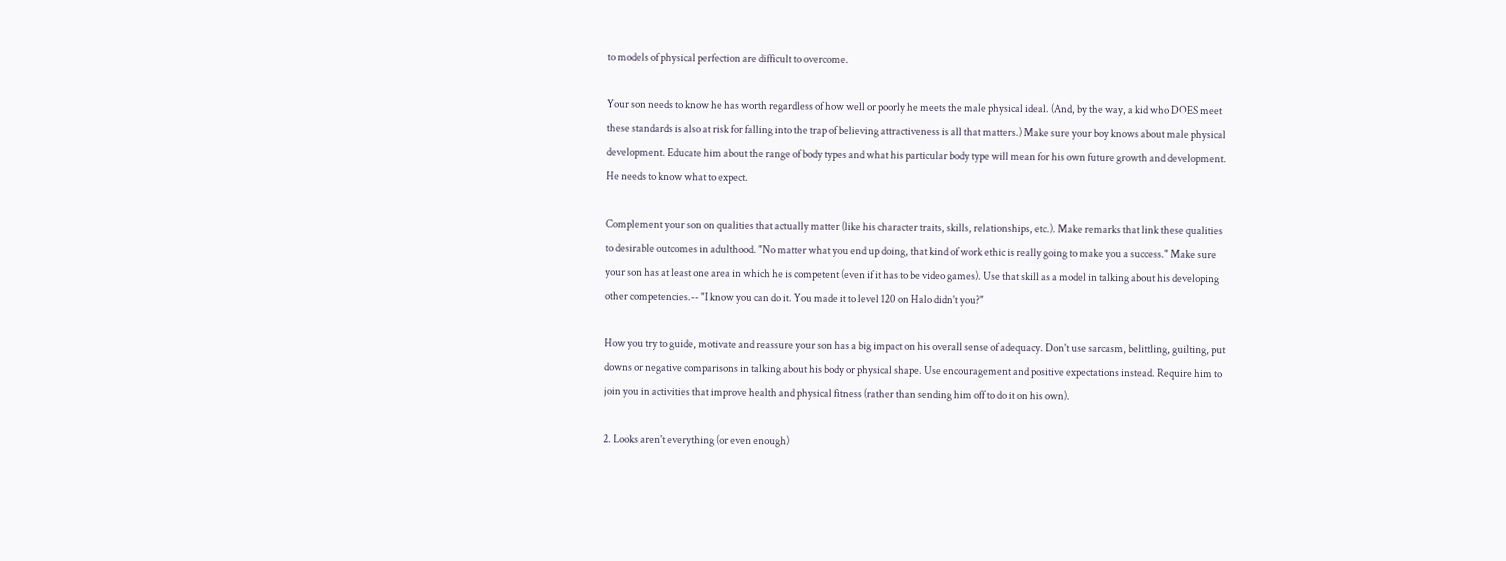to models of physical perfection are difficult to overcome.

Your son needs to know he has worth regardless of how well or poorly he meets the male physical ideal. (And, by the way, a kid who DOES meet these standards is also at risk for falling into the trap of believing attractiveness is all that matters.) Make sure your boy knows about male physical development. Educate him about the range of body types and what his particular body type will mean for his own future growth and development. He needs to know what to expect.

Complement your son on qualities that actually matter (like his character traits, skills, relationships, etc.). Make remarks that link these qualities to desirable outcomes in adulthood. "No matter what you end up doing, that kind of work ethic is really going to make you a success." Make sure your son has at least one area in which he is competent (even if it has to be video games). Use that skill as a model in talking about his developing other competencies.-- "I know you can do it. You made it to level 120 on Halo didn't you?"

How you try to guide, motivate and reassure your son has a big impact on his overall sense of adequacy. Don't use sarcasm, belittling, guilting, put downs or negative comparisons in talking about his body or physical shape. Use encouragement and positive expectations instead. Require him to join you in activities that improve health and physical fitness (rather than sending him off to do it on his own).

2. Looks aren't everything (or even enough)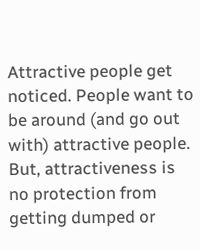Attractive people get noticed. People want to be around (and go out with) attractive people. But, attractiveness is no protection from getting dumped or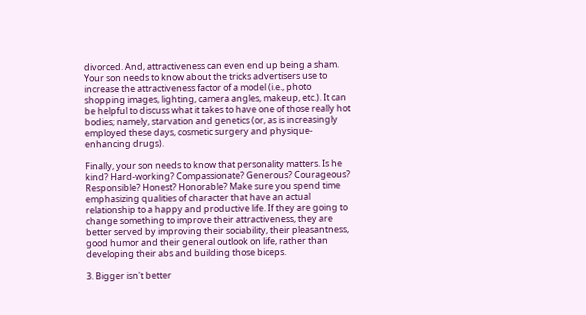divorced. And, attractiveness can even end up being a sham. Your son needs to know about the tricks advertisers use to increase the attractiveness factor of a model (i.e., photo shopping images, lighting, camera angles, makeup, etc.). It can be helpful to discuss what it takes to have one of those really hot bodies; namely, starvation and genetics (or, as is increasingly employed these days, cosmetic surgery and physique-enhancing drugs).

Finally, your son needs to know that personality matters. Is he kind? Hard-working? Compassionate? Generous? Courageous? Responsible? Honest? Honorable? Make sure you spend time emphasizing qualities of character that have an actual relationship to a happy and productive life. If they are going to change something to improve their attractiveness, they are better served by improving their sociability, their pleasantness, good humor and their general outlook on life, rather than developing their abs and building those biceps.

3. Bigger isn't better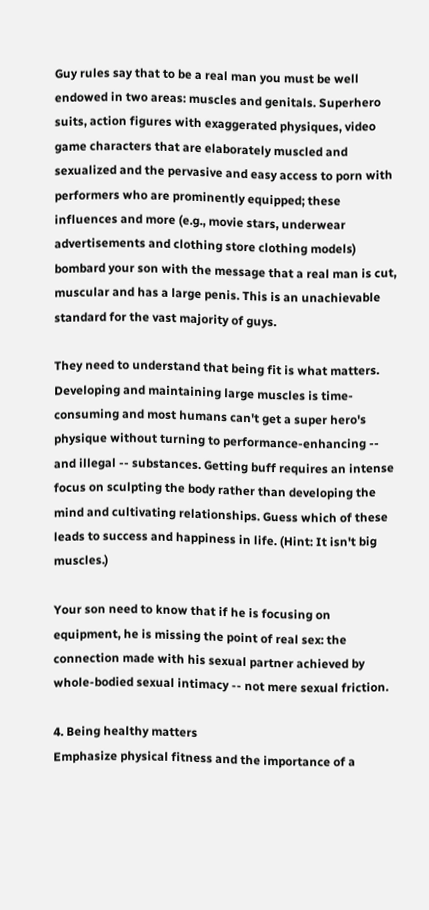Guy rules say that to be a real man you must be well endowed in two areas: muscles and genitals. Superhero suits, action figures with exaggerated physiques, video game characters that are elaborately muscled and sexualized and the pervasive and easy access to porn with performers who are prominently equipped; these influences and more (e.g., movie stars, underwear advertisements and clothing store clothing models) bombard your son with the message that a real man is cut, muscular and has a large penis. This is an unachievable standard for the vast majority of guys.

They need to understand that being fit is what matters. Developing and maintaining large muscles is time-consuming and most humans can't get a super hero's physique without turning to performance-enhancing -- and illegal -- substances. Getting buff requires an intense focus on sculpting the body rather than developing the mind and cultivating relationships. Guess which of these leads to success and happiness in life. (Hint: It isn't big muscles.)

Your son need to know that if he is focusing on equipment, he is missing the point of real sex: the connection made with his sexual partner achieved by whole-bodied sexual intimacy -- not mere sexual friction.

4. Being healthy matters
Emphasize physical fitness and the importance of a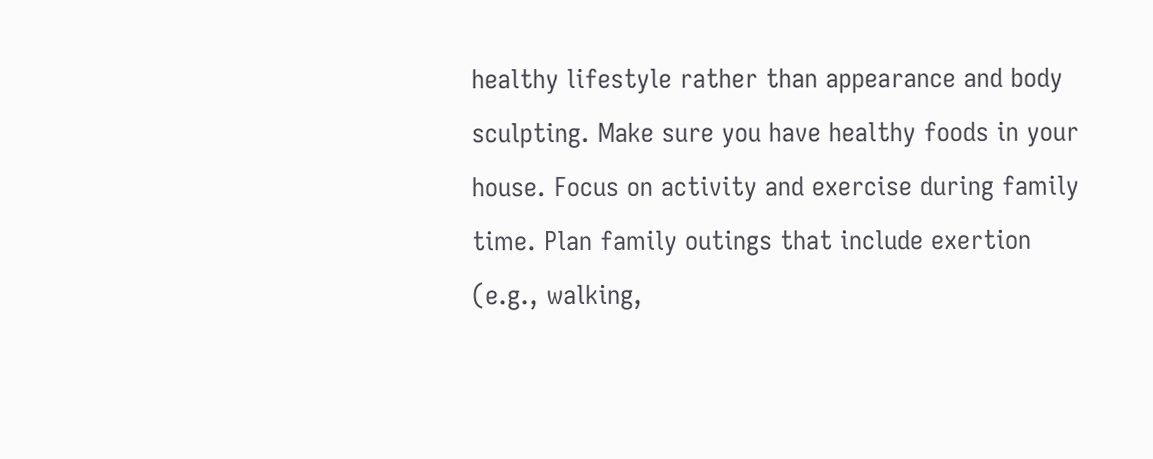healthy lifestyle rather than appearance and body sculpting. Make sure you have healthy foods in your house. Focus on activity and exercise during family time. Plan family outings that include exertion (e.g., walking,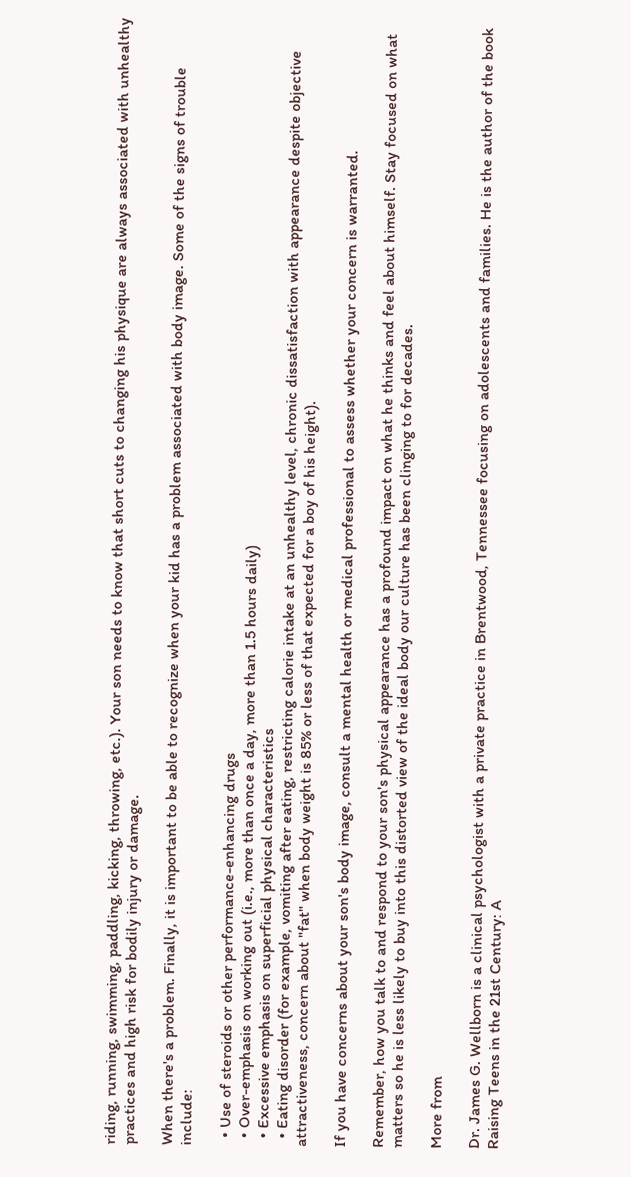riding, running, swimming, paddling, kicking, throwing, etc.). Your son needs to know that short cuts to changing his physique are always associated with unhealthy practices and high risk for bodily injury or damage.

When there's a problem. Finally, it is important to be able to recognize when your kid has a problem associated with body image. Some of the signs of trouble include:

  • Use of steroids or other performance-enhancing drugs
  • Over-emphasis on working out (i.e., more than once a day, more than 1.5 hours daily)
  • Excessive emphasis on superficial physical characteristics
  • Eating disorder (for example, vomiting after eating, restricting calorie intake at an unhealthy level, chronic dissatisfaction with appearance despite objective attractiveness, concern about "fat" when body weight is 85% or less of that expected for a boy of his height).

If you have concerns about your son's body image, consult a mental health or medical professional to assess whether your concern is warranted.

Remember, how you talk to and respond to your son's physical appearance has a profound impact on what he thinks and feel about himself. Stay focused on what matters so he is less likely to buy into this distorted view of the ideal body our culture has been clinging to for decades.

More from

Dr. James G. Wellborn is a clinical psychologist with a private practice in Brentwood, Tennessee focusing on adolescents and families. He is the author of the book Raising Teens in the 21st Century: A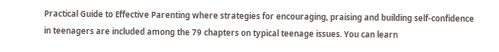Practical Guide to Effective Parenting where strategies for encouraging, praising and building self-confidence in teenagers are included among the 79 chapters on typical teenage issues. You can learn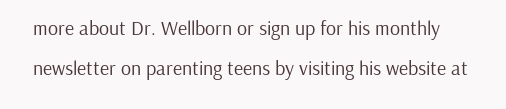more about Dr. Wellborn or sign up for his monthly newsletter on parenting teens by visiting his website at